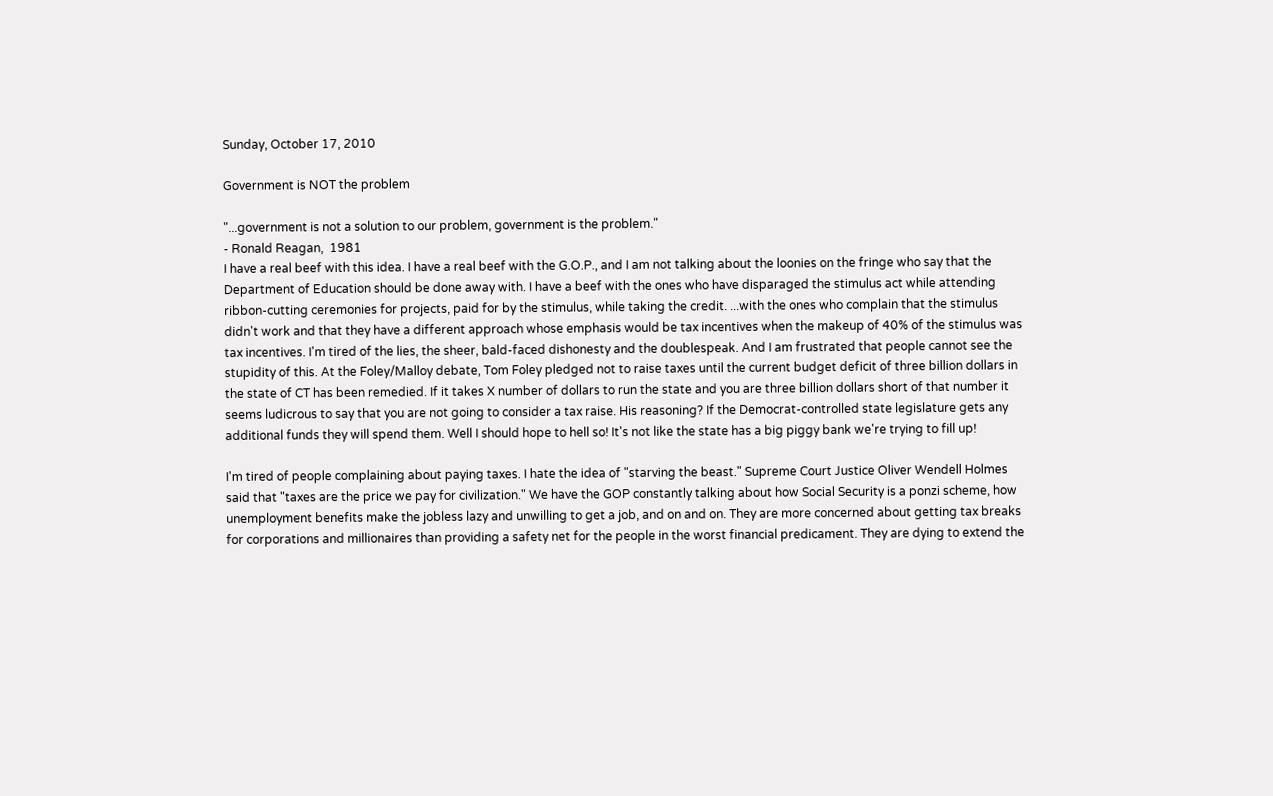Sunday, October 17, 2010

Government is NOT the problem

"...government is not a solution to our problem, government is the problem."
- Ronald Reagan,  1981
I have a real beef with this idea. I have a real beef with the G.O.P., and I am not talking about the loonies on the fringe who say that the Department of Education should be done away with. I have a beef with the ones who have disparaged the stimulus act while attending ribbon-cutting ceremonies for projects, paid for by the stimulus, while taking the credit. ...with the ones who complain that the stimulus didn't work and that they have a different approach whose emphasis would be tax incentives when the makeup of 40% of the stimulus was tax incentives. I'm tired of the lies, the sheer, bald-faced dishonesty and the doublespeak. And I am frustrated that people cannot see the stupidity of this. At the Foley/Malloy debate, Tom Foley pledged not to raise taxes until the current budget deficit of three billion dollars in the state of CT has been remedied. If it takes X number of dollars to run the state and you are three billion dollars short of that number it seems ludicrous to say that you are not going to consider a tax raise. His reasoning? If the Democrat-controlled state legislature gets any additional funds they will spend them. Well I should hope to hell so! It's not like the state has a big piggy bank we're trying to fill up!

I'm tired of people complaining about paying taxes. I hate the idea of "starving the beast." Supreme Court Justice Oliver Wendell Holmes said that "taxes are the price we pay for civilization." We have the GOP constantly talking about how Social Security is a ponzi scheme, how unemployment benefits make the jobless lazy and unwilling to get a job, and on and on. They are more concerned about getting tax breaks for corporations and millionaires than providing a safety net for the people in the worst financial predicament. They are dying to extend the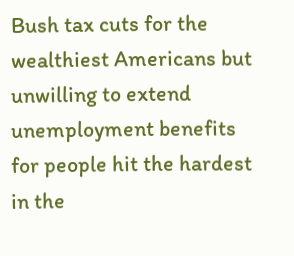Bush tax cuts for the wealthiest Americans but unwilling to extend unemployment benefits for people hit the hardest in the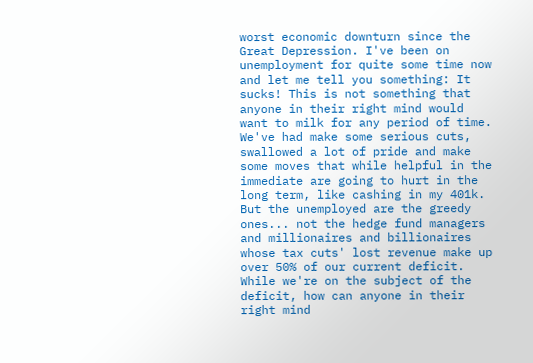worst economic downturn since the Great Depression. I've been on unemployment for quite some time now and let me tell you something: It sucks! This is not something that anyone in their right mind would want to milk for any period of time. We've had make some serious cuts, swallowed a lot of pride and make some moves that while helpful in the immediate are going to hurt in the long term, like cashing in my 401k. But the unemployed are the greedy ones... not the hedge fund managers and millionaires and billionaires whose tax cuts' lost revenue make up over 50% of our current deficit. While we're on the subject of the deficit, how can anyone in their right mind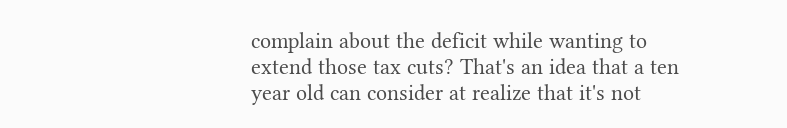complain about the deficit while wanting to extend those tax cuts? That's an idea that a ten year old can consider at realize that it's not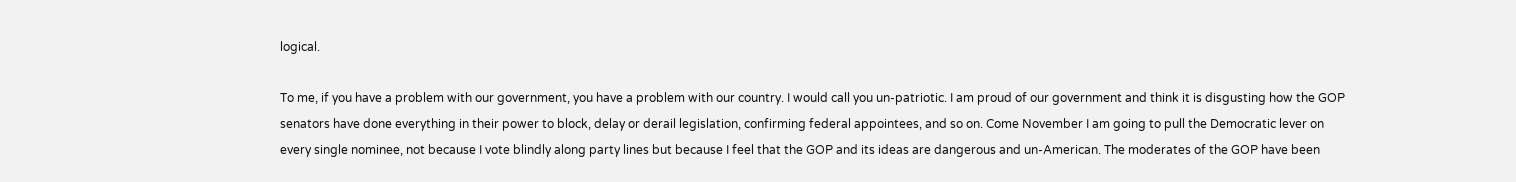logical.

To me, if you have a problem with our government, you have a problem with our country. I would call you un-patriotic. I am proud of our government and think it is disgusting how the GOP senators have done everything in their power to block, delay or derail legislation, confirming federal appointees, and so on. Come November I am going to pull the Democratic lever on every single nominee, not because I vote blindly along party lines but because I feel that the GOP and its ideas are dangerous and un-American. The moderates of the GOP have been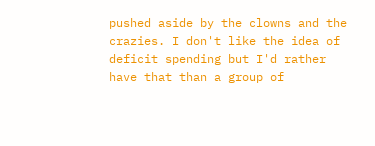pushed aside by the clowns and the crazies. I don't like the idea of deficit spending but I'd rather have that than a group of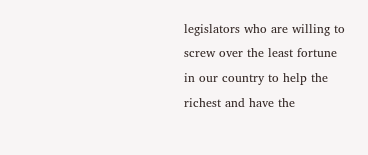legislators who are willing to screw over the least fortune in our country to help the richest and have the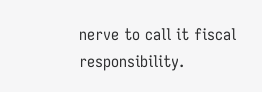nerve to call it fiscal responsibility.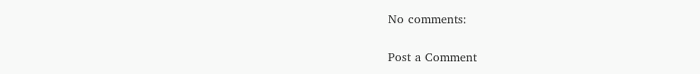No comments:

Post a Comment